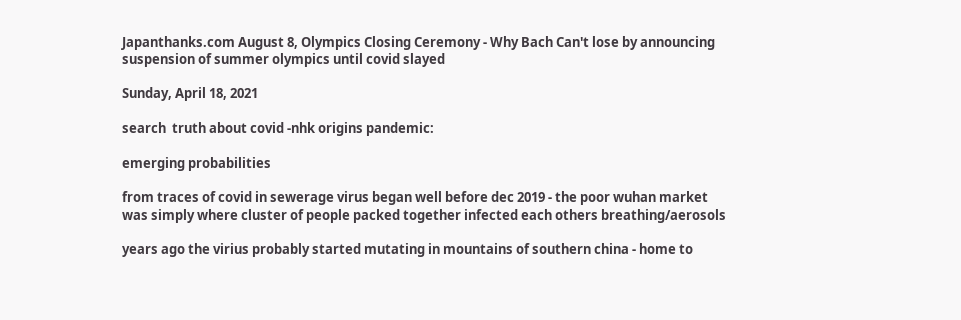Japanthanks.com August 8, Olympics Closing Ceremony - Why Bach Can't lose by announcing suspension of summer olympics until covid slayed

Sunday, April 18, 2021

search  truth about covid -nhk origins pandemic:

emerging probabilities

from traces of covid in sewerage virus began well before dec 2019 - the poor wuhan market was simply where cluster of people packed together infected each others breathing/aerosols

years ago the virius probably started mutating in mountains of southern china - home to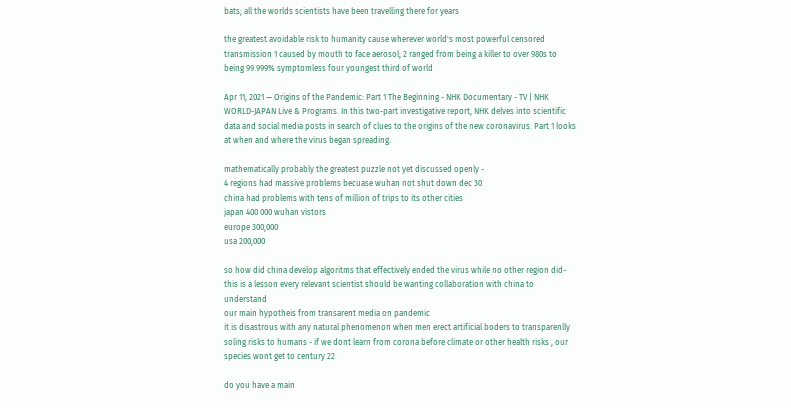bats; all the worlds scientists have been travelling there for years

the greatest avoidable risk to humanity cause wherever world's most powerful censored transmission 1 caused by mouth to face aerosol; 2 ranged from being a killer to over 980s to being 99.999% symptomless four youngest third of world

Apr 11, 2021 — Origins of the Pandemic: Part 1 The Beginning - NHK Documentary - TV | NHK WORLD-JAPAN Live & Programs. In this two-part investigative report, NHK delves into scientific data and social media posts in search of clues to the origins of the new coronavirus. Part 1 looks at when and where the virus began spreading.

mathematically probably the greatest puzzle not yet discussed openly -
4 regions had massive problems becuase wuhan not shut down dec 30
china had problems with tens of million of trips to its other cities
japan 400 000 wuhan vistors
europe 300,000
usa 200,000

so how did china develop algoritms that effectively ended the virus while no other region did- this is a lesson every relevant scientist should be wanting collaboration with china to understand
our main hypotheis from transarent media on pandemic
it is disastrous with any natural phenomenon when men erect artificial boders to transparenlly soling risks to humans - if we dont learn from corona before climate or other health risks , our species wont get to century 22

do you have a main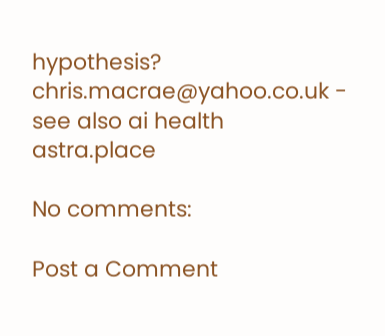hypothesis? chris.macrae@yahoo.co.uk - see also ai health astra.place

No comments:

Post a Comment